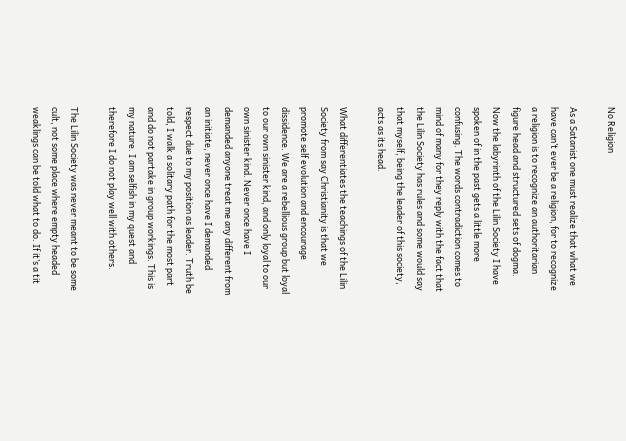No Religion

As a Satanist one must realize that what we have can’t ever be a religion, for to recognize a religion is to recognize an authoritarian figure head and structured sets of dogma. Now the labyrinth of the Lilin Society I have spoken of in the past gets a little more confusing. The words contradiction comes to mind of many for they reply with the fact that the Lilin Society has rules and some would say that myself, being the leader of this society, acts as its head.

What differentiates the teachings of the Lilin Society from say Christianity is that we promote self evolution and encourage dissidence. We are a rebellious group but loyal to our own sinister kind, and only loyal to our own sinister kind. Never once have I demanded anyone treat me any different from an initiate, never once have I demanded respect due to my position as leader. Truth be told, I walk a solitary path for the most part and do not partake in group workings. This is my nature. I am selfish in my quest and therefore I do not play well with others.

The Lilin Society was never meant to be some cult, not some place where empty headed weaklings can be told what to do. If it’s a tit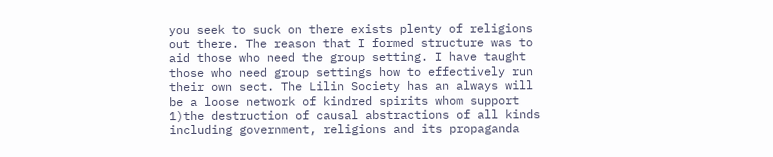you seek to suck on there exists plenty of religions out there. The reason that I formed structure was to aid those who need the group setting. I have taught those who need group settings how to effectively run their own sect. The Lilin Society has an always will be a loose network of kindred spirits whom support 1)the destruction of causal abstractions of all kinds including government, religions and its propaganda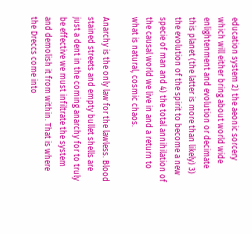education system 2) the aeonic sorcery which will either bring about world wide enlightenment and evolution or decimate this planet (the latter is more than likely) 3) the evolution of the spirit to become a new specie of man and 4) the total annihilation of the causal world we live in and a return to what is natural, cosmic chaos.

Anarchy is the only law for the lawless. Blood stained streets and empty bullet shells are just a dent in the coming anarchy for to truly be effective we must infiltrate the system and demolish it from within. That is where the Dreccs come into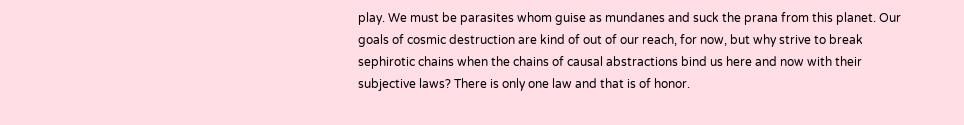play. We must be parasites whom guise as mundanes and suck the prana from this planet. Our goals of cosmic destruction are kind of out of our reach, for now, but why strive to break sephirotic chains when the chains of causal abstractions bind us here and now with their subjective laws? There is only one law and that is of honor.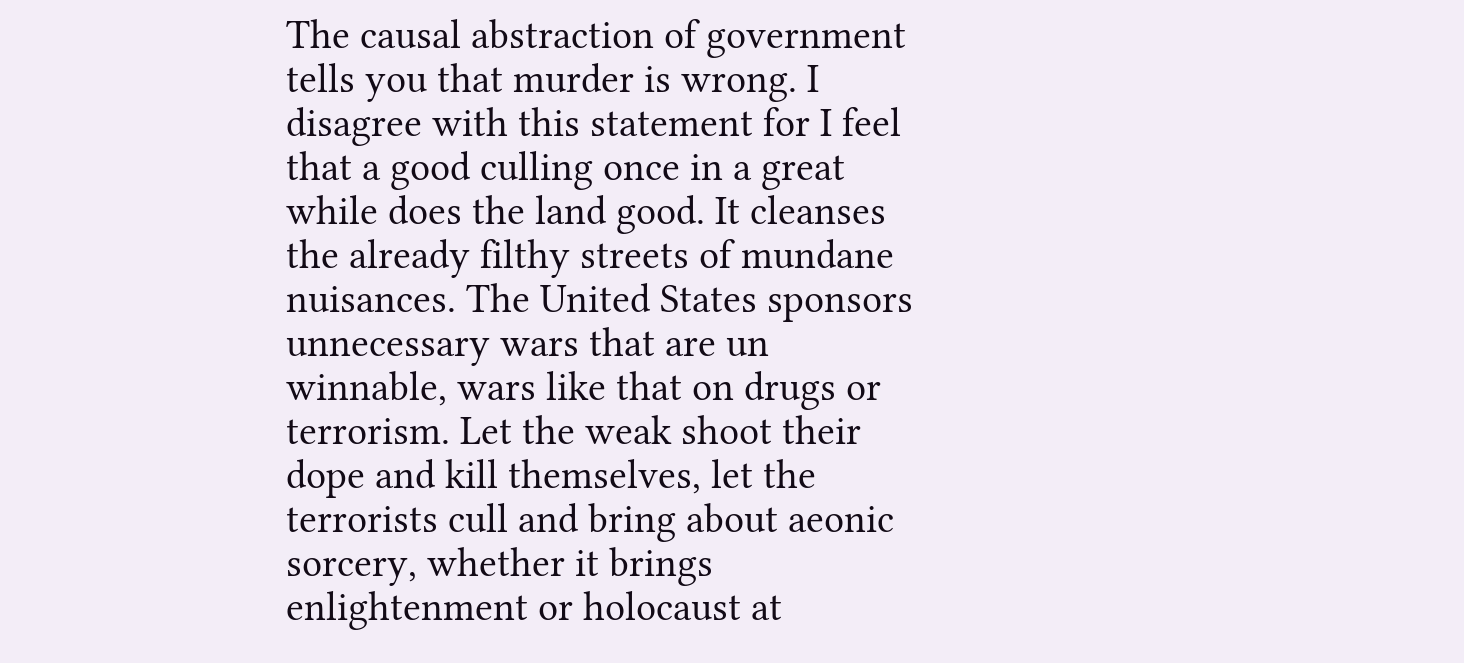The causal abstraction of government tells you that murder is wrong. I disagree with this statement for I feel that a good culling once in a great while does the land good. It cleanses the already filthy streets of mundane nuisances. The United States sponsors unnecessary wars that are un winnable, wars like that on drugs or terrorism. Let the weak shoot their dope and kill themselves, let the terrorists cull and bring about aeonic sorcery, whether it brings enlightenment or holocaust at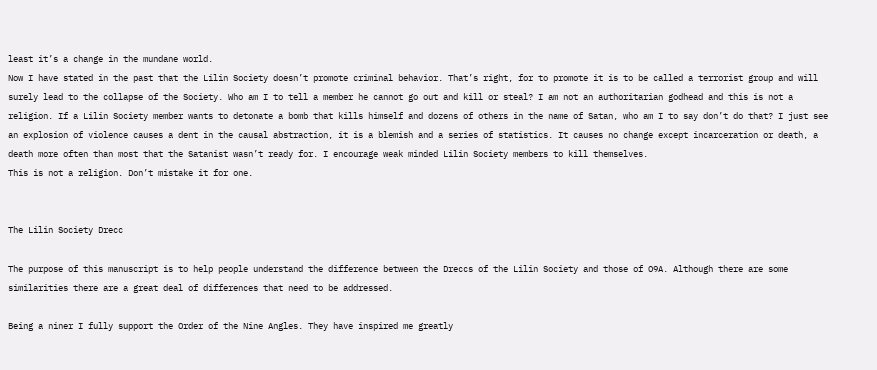least it’s a change in the mundane world.
Now I have stated in the past that the Lilin Society doesn’t promote criminal behavior. That’s right, for to promote it is to be called a terrorist group and will surely lead to the collapse of the Society. Who am I to tell a member he cannot go out and kill or steal? I am not an authoritarian godhead and this is not a religion. If a Lilin Society member wants to detonate a bomb that kills himself and dozens of others in the name of Satan, who am I to say don’t do that? I just see an explosion of violence causes a dent in the causal abstraction, it is a blemish and a series of statistics. It causes no change except incarceration or death, a death more often than most that the Satanist wasn’t ready for. I encourage weak minded Lilin Society members to kill themselves.
This is not a religion. Don’t mistake it for one.


The Lilin Society Drecc

The purpose of this manuscript is to help people understand the difference between the Dreccs of the Lilin Society and those of O9A. Although there are some similarities there are a great deal of differences that need to be addressed.

Being a niner I fully support the Order of the Nine Angles. They have inspired me greatly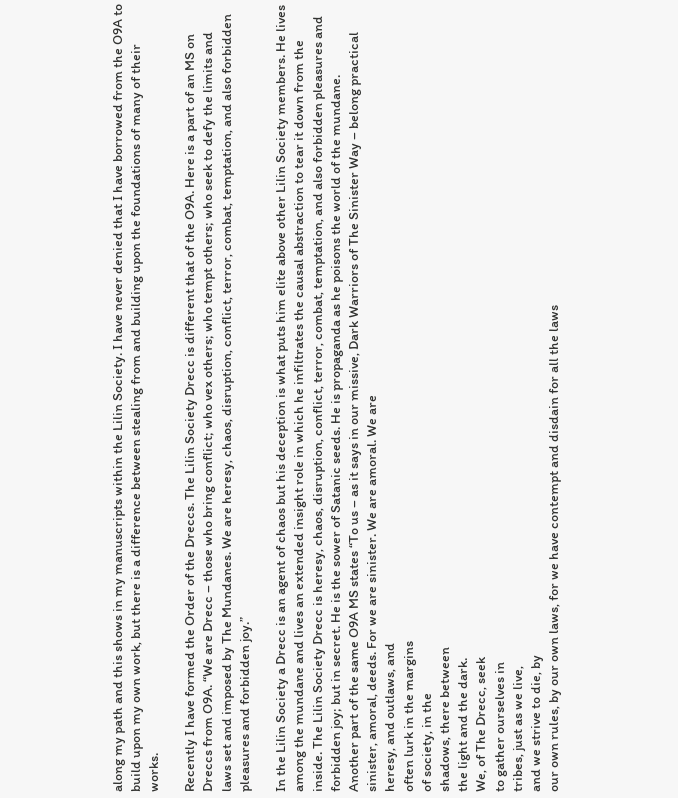along my path and this shows in my manuscripts within the Lilin Society. I have never denied that I have borrowed from the O9A to build upon my own work, but there is a difference between stealing from and building upon the foundations of many of their works.

Recently I have formed the Order of the Dreccs. The Lilin Society Drecc is different that of the O9A. Here is a part of an MS on Dreccs from O9A. “We are Drecc – those who bring conflict; who vex others; who tempt others; who seek to defy the limits and laws set and imposed by The Mundanes. We are heresy, chaos, disruption, conflict, terror, combat, temptation, and also forbidden pleasures and forbidden joy.”

In the Lilin Society a Drecc is an agent of chaos but his deception is what puts him elite above other Lilin Society members. He lives among the mundane and lives an extended insight role in which he infiltrates the causal abstraction to tear it down from the inside. The Lilin Society Drecc is heresy, chaos, disruption, conflict, terror, combat, temptation, and also forbidden pleasures and forbidden joy; but in secret. He is the sower of Satanic seeds. He is propaganda as he poisons the world of the mundane.
Another part of the same O9A MS states “To us – as it says in our missive, Dark Warriors of The Sinister Way – belong practical sinister, amoral, deeds. For we are sinister. We are amoral. We are
heresy, and outlaws, and
often lurk in the margins
of society, in the
shadows, there between
the light and the dark.
We, of The Drecc, seek
to gather ourselves in
tribes, just as we live,
and we strive to die, by
our own rules, by our own laws, for we have contempt and disdain for all the laws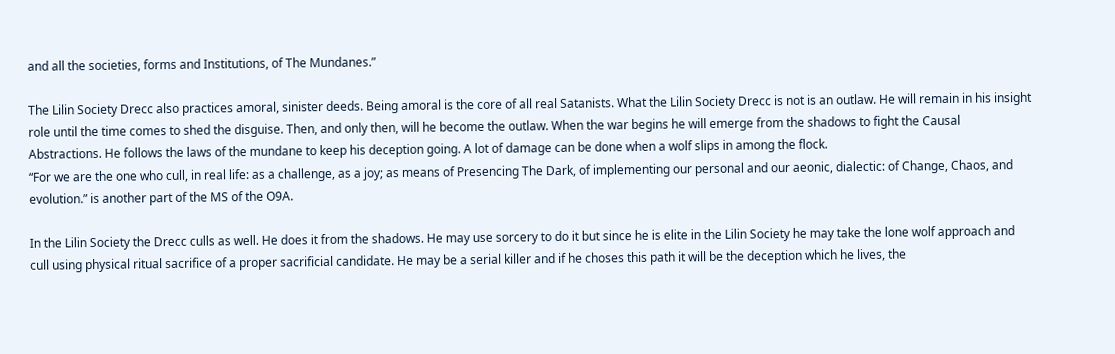and all the societies, forms and Institutions, of The Mundanes.”

The Lilin Society Drecc also practices amoral, sinister deeds. Being amoral is the core of all real Satanists. What the Lilin Society Drecc is not is an outlaw. He will remain in his insight role until the time comes to shed the disguise. Then, and only then, will he become the outlaw. When the war begins he will emerge from the shadows to fight the Causal Abstractions. He follows the laws of the mundane to keep his deception going. A lot of damage can be done when a wolf slips in among the flock.
“For we are the one who cull, in real life: as a challenge, as a joy; as means of Presencing The Dark, of implementing our personal and our aeonic, dialectic: of Change, Chaos, and evolution.” is another part of the MS of the O9A.

In the Lilin Society the Drecc culls as well. He does it from the shadows. He may use sorcery to do it but since he is elite in the Lilin Society he may take the lone wolf approach and cull using physical ritual sacrifice of a proper sacrificial candidate. He may be a serial killer and if he choses this path it will be the deception which he lives, the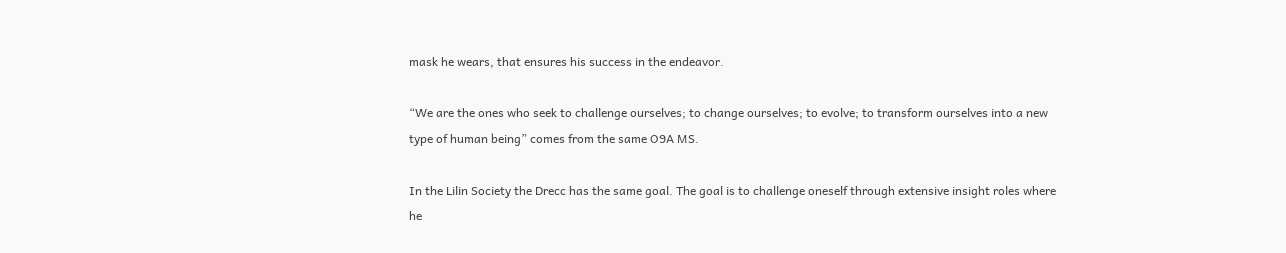mask he wears, that ensures his success in the endeavor.

“We are the ones who seek to challenge ourselves; to change ourselves; to evolve; to transform ourselves into a new type of human being” comes from the same O9A MS.

In the Lilin Society the Drecc has the same goal. The goal is to challenge oneself through extensive insight roles where he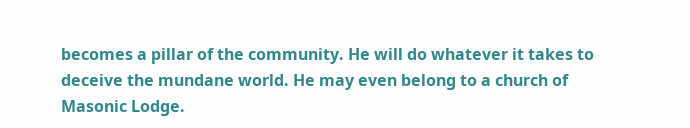becomes a pillar of the community. He will do whatever it takes to deceive the mundane world. He may even belong to a church of Masonic Lodge.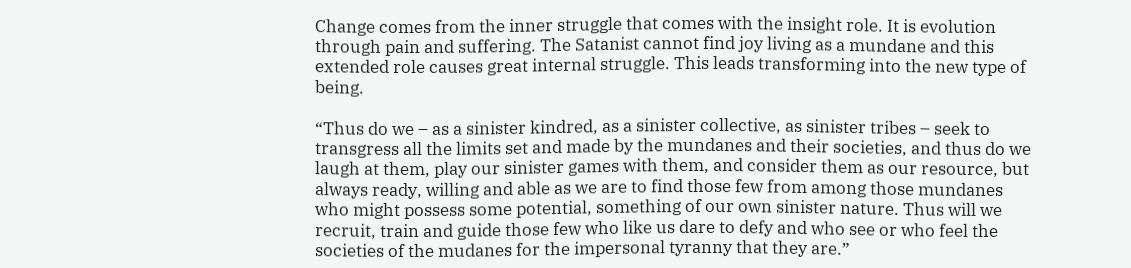Change comes from the inner struggle that comes with the insight role. It is evolution through pain and suffering. The Satanist cannot find joy living as a mundane and this extended role causes great internal struggle. This leads transforming into the new type of being.

“Thus do we – as a sinister kindred, as a sinister collective, as sinister tribes – seek to transgress all the limits set and made by the mundanes and their societies, and thus do we laugh at them, play our sinister games with them, and consider them as our resource, but always ready, willing and able as we are to find those few from among those mundanes who might possess some potential, something of our own sinister nature. Thus will we recruit, train and guide those few who like us dare to defy and who see or who feel the societies of the mudanes for the impersonal tyranny that they are.”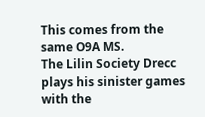This comes from the same O9A MS.
The Lilin Society Drecc plays his sinister games with the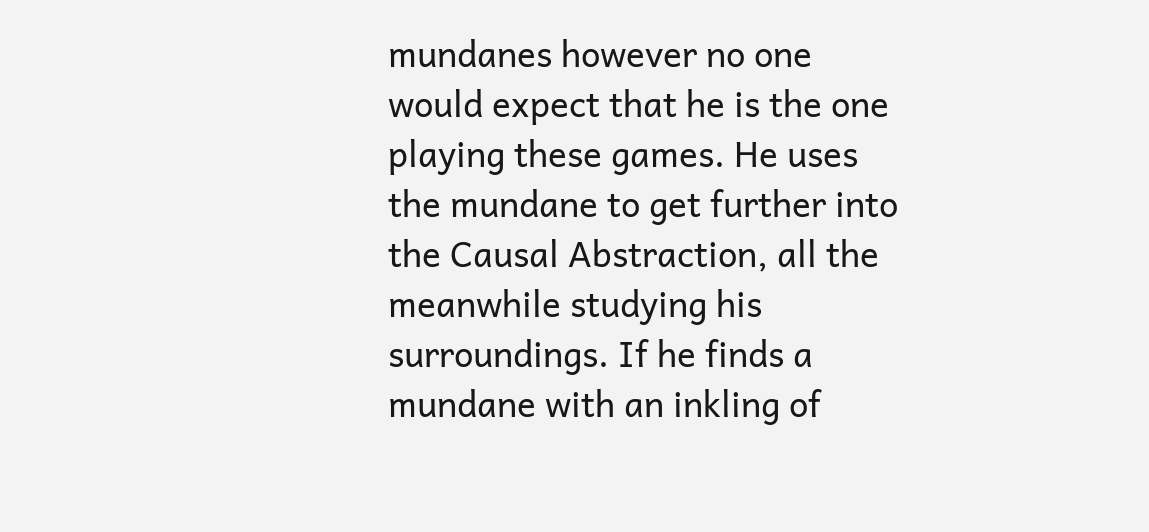mundanes however no one would expect that he is the one playing these games. He uses the mundane to get further into the Causal Abstraction, all the meanwhile studying his surroundings. If he finds a mundane with an inkling of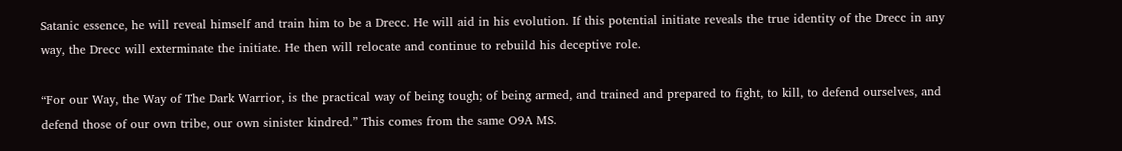Satanic essence, he will reveal himself and train him to be a Drecc. He will aid in his evolution. If this potential initiate reveals the true identity of the Drecc in any way, the Drecc will exterminate the initiate. He then will relocate and continue to rebuild his deceptive role.

“For our Way, the Way of The Dark Warrior, is the practical way of being tough; of being armed, and trained and prepared to fight, to kill, to defend ourselves, and defend those of our own tribe, our own sinister kindred.” This comes from the same O9A MS.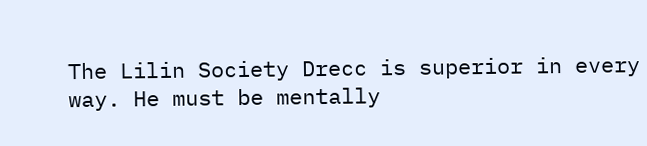The Lilin Society Drecc is superior in every way. He must be mentally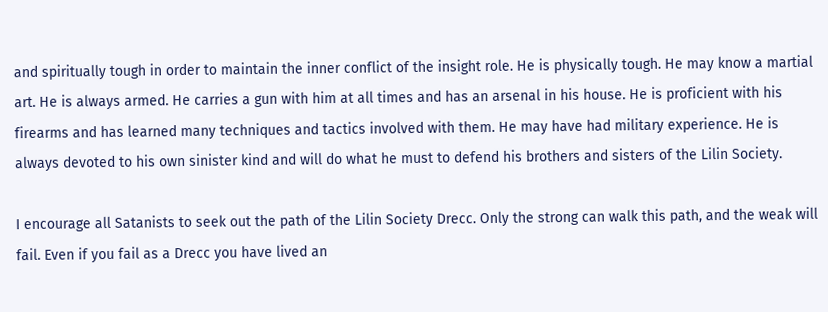and spiritually tough in order to maintain the inner conflict of the insight role. He is physically tough. He may know a martial art. He is always armed. He carries a gun with him at all times and has an arsenal in his house. He is proficient with his firearms and has learned many techniques and tactics involved with them. He may have had military experience. He is always devoted to his own sinister kind and will do what he must to defend his brothers and sisters of the Lilin Society.

I encourage all Satanists to seek out the path of the Lilin Society Drecc. Only the strong can walk this path, and the weak will fail. Even if you fail as a Drecc you have lived an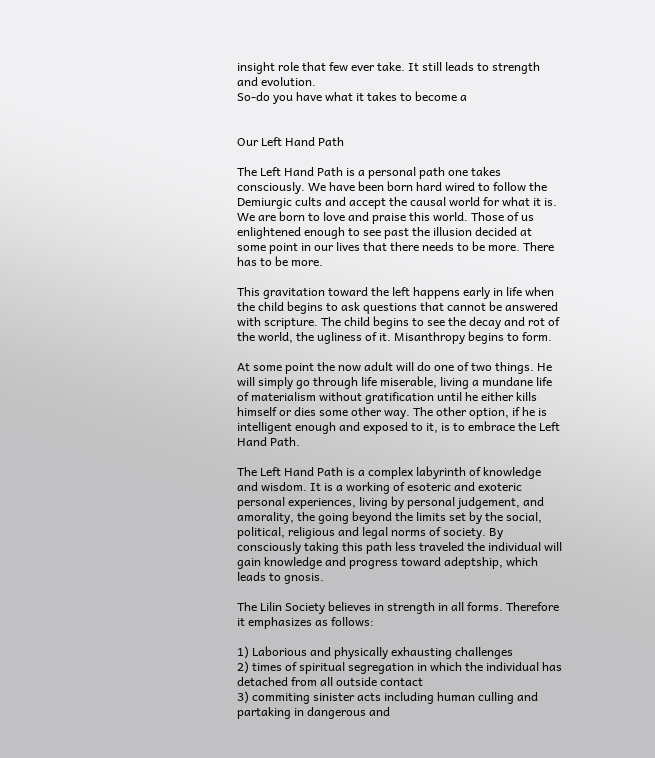insight role that few ever take. It still leads to strength and evolution.
So-do you have what it takes to become a


Our Left Hand Path

The Left Hand Path is a personal path one takes consciously. We have been born hard wired to follow the Demiurgic cults and accept the causal world for what it is. We are born to love and praise this world. Those of us enlightened enough to see past the illusion decided at some point in our lives that there needs to be more. There has to be more.

This gravitation toward the left happens early in life when the child begins to ask questions that cannot be answered with scripture. The child begins to see the decay and rot of the world, the ugliness of it. Misanthropy begins to form.

At some point the now adult will do one of two things. He will simply go through life miserable, living a mundane life of materialism without gratification until he either kills himself or dies some other way. The other option, if he is intelligent enough and exposed to it, is to embrace the Left Hand Path.

The Left Hand Path is a complex labyrinth of knowledge and wisdom. It is a working of esoteric and exoteric personal experiences, living by personal judgement, and amorality, the going beyond the limits set by the social, political, religious and legal norms of society. By consciously taking this path less traveled the individual will gain knowledge and progress toward adeptship, which leads to gnosis.

The Lilin Society believes in strength in all forms. Therefore it emphasizes as follows:

1) Laborious and physically exhausting challenges
2) times of spiritual segregation in which the individual has detached from all outside contact
3) commiting sinister acts including human culling and partaking in dangerous and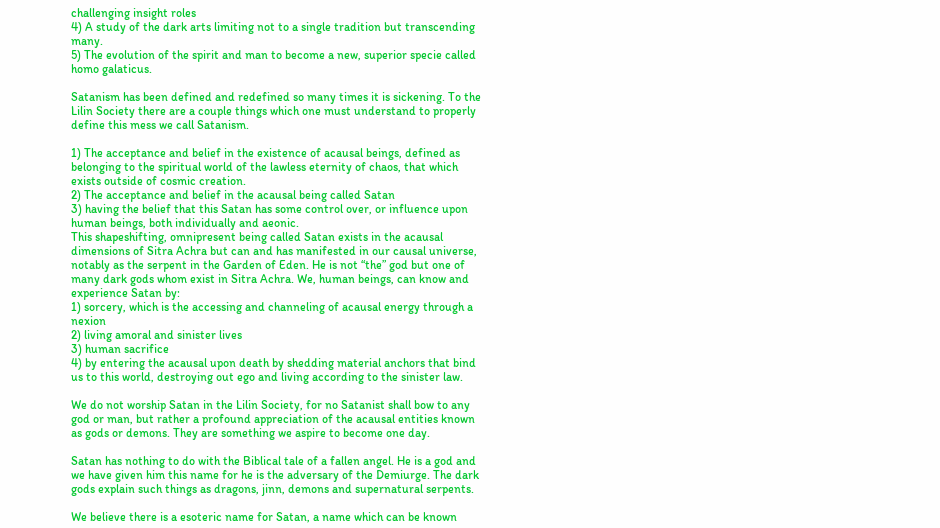challenging insight roles
4) A study of the dark arts limiting not to a single tradition but transcending many.
5) The evolution of the spirit and man to become a new, superior specie called homo galaticus.

Satanism has been defined and redefined so many times it is sickening. To the Lilin Society there are a couple things which one must understand to properly define this mess we call Satanism.

1) The acceptance and belief in the existence of acausal beings, defined as belonging to the spiritual world of the lawless eternity of chaos, that which exists outside of cosmic creation.
2) The acceptance and belief in the acausal being called Satan
3) having the belief that this Satan has some control over, or influence upon human beings, both individually and aeonic.
This shapeshifting, omnipresent being called Satan exists in the acausal dimensions of Sitra Achra but can and has manifested in our causal universe, notably as the serpent in the Garden of Eden. He is not “the” god but one of many dark gods whom exist in Sitra Achra. We, human beings, can know and experience Satan by:
1) sorcery, which is the accessing and channeling of acausal energy through a nexion
2) living amoral and sinister lives
3) human sacrifice
4) by entering the acausal upon death by shedding material anchors that bind us to this world, destroying out ego and living according to the sinister law.

We do not worship Satan in the Lilin Society, for no Satanist shall bow to any god or man, but rather a profound appreciation of the acausal entities known as gods or demons. They are something we aspire to become one day.

Satan has nothing to do with the Biblical tale of a fallen angel. He is a god and we have given him this name for he is the adversary of the Demiurge. The dark gods explain such things as dragons, jinn, demons and supernatural serpents.

We believe there is a esoteric name for Satan, a name which can be known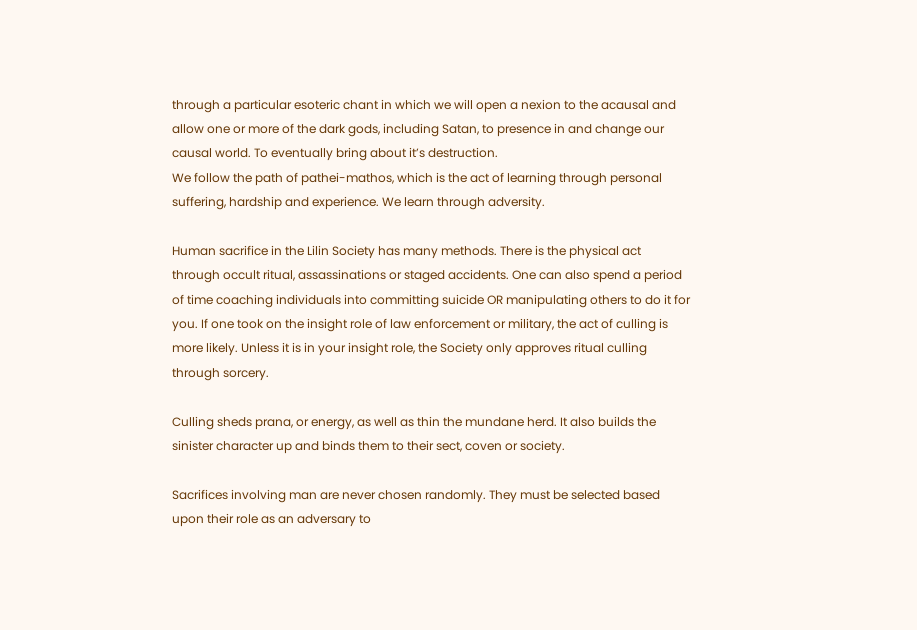through a particular esoteric chant in which we will open a nexion to the acausal and allow one or more of the dark gods, including Satan, to presence in and change our causal world. To eventually bring about it’s destruction.
We follow the path of pathei-mathos, which is the act of learning through personal suffering, hardship and experience. We learn through adversity.

Human sacrifice in the Lilin Society has many methods. There is the physical act through occult ritual, assassinations or staged accidents. One can also spend a period of time coaching individuals into committing suicide OR manipulating others to do it for you. If one took on the insight role of law enforcement or military, the act of culling is more likely. Unless it is in your insight role, the Society only approves ritual culling through sorcery.

Culling sheds prana, or energy, as well as thin the mundane herd. It also builds the sinister character up and binds them to their sect, coven or society.

Sacrifices involving man are never chosen randomly. They must be selected based upon their role as an adversary to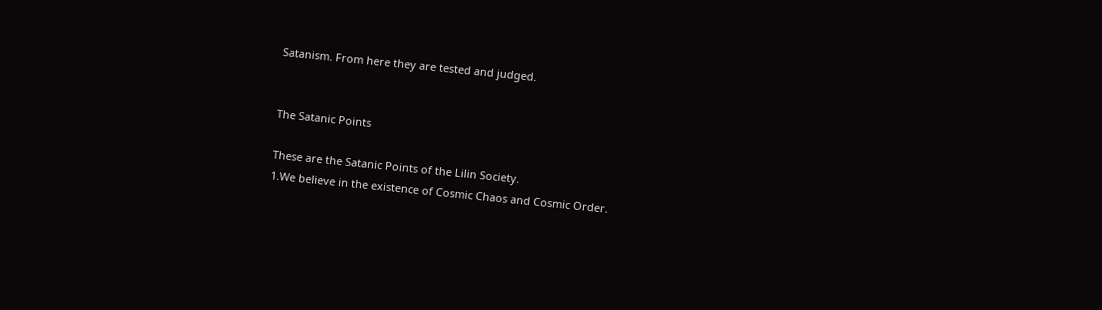Satanism. From here they are tested and judged.


The Satanic Points

These are the Satanic Points of the Lilin Society.
1.We believe in the existence of Cosmic Chaos and Cosmic Order.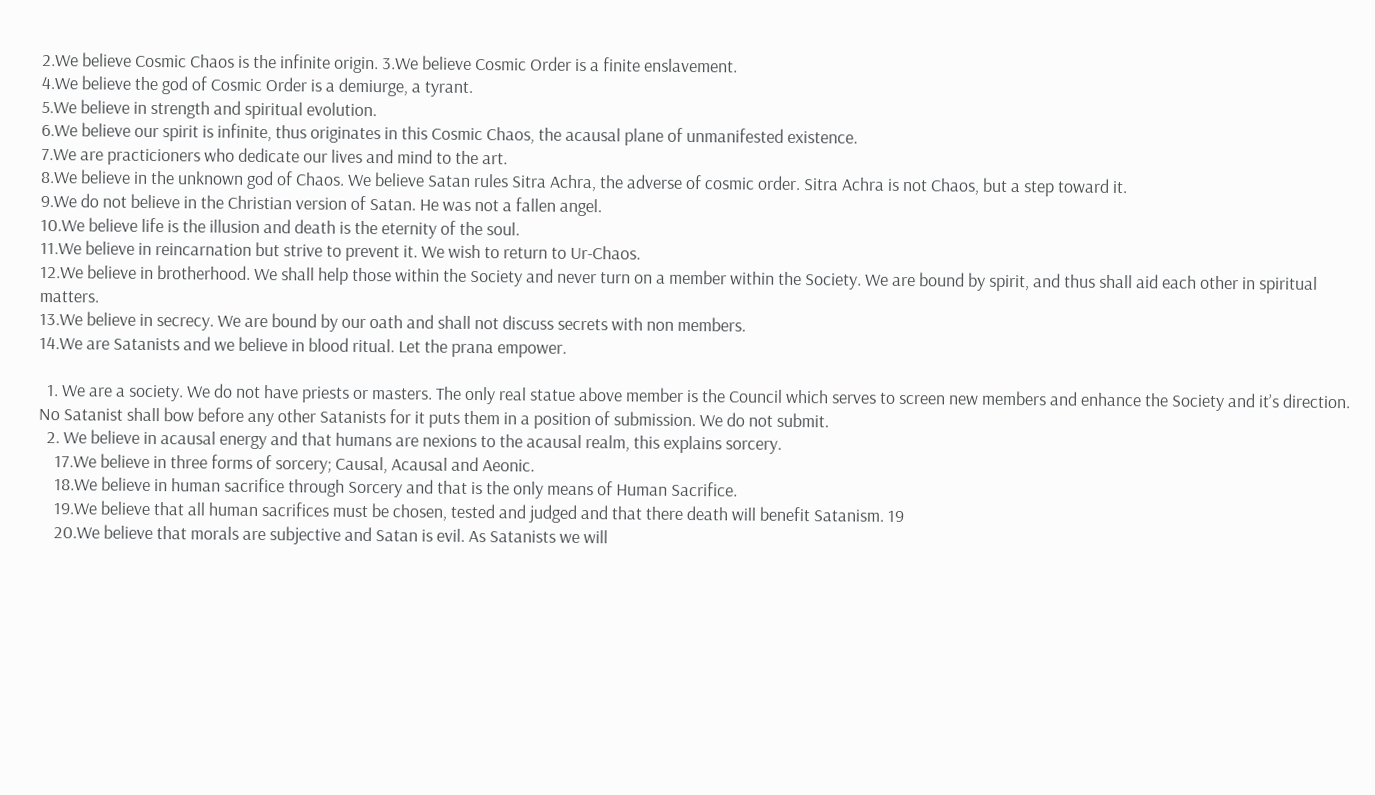2.We believe Cosmic Chaos is the infinite origin. 3.We believe Cosmic Order is a finite enslavement.
4.We believe the god of Cosmic Order is a demiurge, a tyrant.
5.We believe in strength and spiritual evolution.
6.We believe our spirit is infinite, thus originates in this Cosmic Chaos, the acausal plane of unmanifested existence.
7.We are practicioners who dedicate our lives and mind to the art.
8.We believe in the unknown god of Chaos. We believe Satan rules Sitra Achra, the adverse of cosmic order. Sitra Achra is not Chaos, but a step toward it.
9.We do not believe in the Christian version of Satan. He was not a fallen angel.
10.We believe life is the illusion and death is the eternity of the soul.
11.We believe in reincarnation but strive to prevent it. We wish to return to Ur-Chaos.
12.We believe in brotherhood. We shall help those within the Society and never turn on a member within the Society. We are bound by spirit, and thus shall aid each other in spiritual matters.
13.We believe in secrecy. We are bound by our oath and shall not discuss secrets with non members.
14.We are Satanists and we believe in blood ritual. Let the prana empower.

  1. We are a society. We do not have priests or masters. The only real statue above member is the Council which serves to screen new members and enhance the Society and it’s direction. No Satanist shall bow before any other Satanists for it puts them in a position of submission. We do not submit.
  2. We believe in acausal energy and that humans are nexions to the acausal realm, this explains sorcery.
    17.We believe in three forms of sorcery; Causal, Acausal and Aeonic.
    18.We believe in human sacrifice through Sorcery and that is the only means of Human Sacrifice.
    19.We believe that all human sacrifices must be chosen, tested and judged and that there death will benefit Satanism. 19
    20.We believe that morals are subjective and Satan is evil. As Satanists we will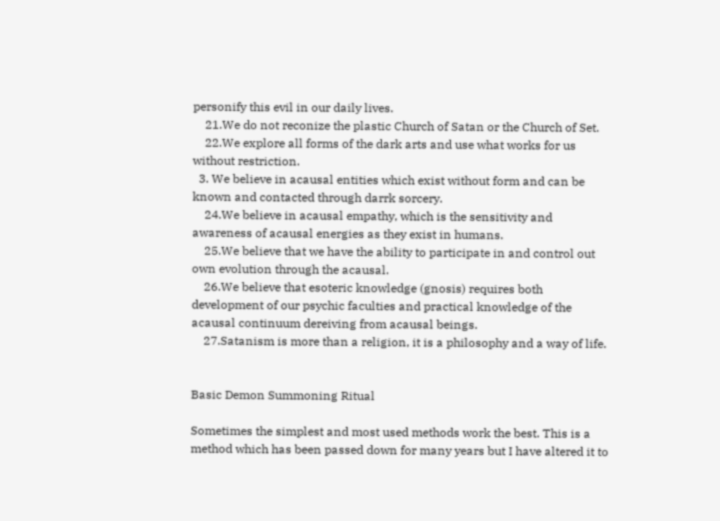personify this evil in our daily lives.
    21.We do not reconize the plastic Church of Satan or the Church of Set.
    22.We explore all forms of the dark arts and use what works for us without restriction.
  3. We believe in acausal entities which exist without form and can be known and contacted through darrk sorcery.
    24.We believe in acausal empathy, which is the sensitivity and awareness of acausal energies as they exist in humans.
    25.We believe that we have the ability to participate in and control out own evolution through the acausal.
    26.We believe that esoteric knowledge (gnosis) requires both development of our psychic faculties and practical knowledge of the acausal continuum dereiving from acausal beings.
    27.Satanism is more than a religion, it is a philosophy and a way of life.


Basic Demon Summoning Ritual

Sometimes the simplest and most used methods work the best. This is a method which has been passed down for many years but I have altered it to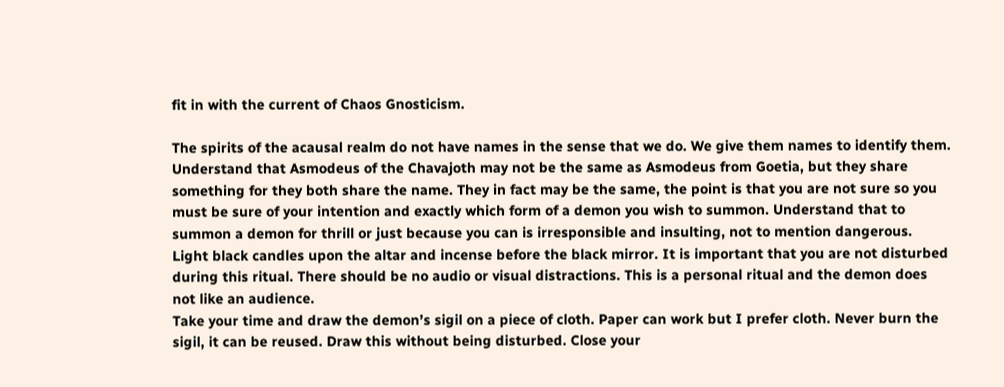fit in with the current of Chaos Gnosticism.

The spirits of the acausal realm do not have names in the sense that we do. We give them names to identify them. Understand that Asmodeus of the Chavajoth may not be the same as Asmodeus from Goetia, but they share something for they both share the name. They in fact may be the same, the point is that you are not sure so you must be sure of your intention and exactly which form of a demon you wish to summon. Understand that to summon a demon for thrill or just because you can is irresponsible and insulting, not to mention dangerous.
Light black candles upon the altar and incense before the black mirror. It is important that you are not disturbed during this ritual. There should be no audio or visual distractions. This is a personal ritual and the demon does not like an audience.
Take your time and draw the demon’s sigil on a piece of cloth. Paper can work but I prefer cloth. Never burn the sigil, it can be reused. Draw this without being disturbed. Close your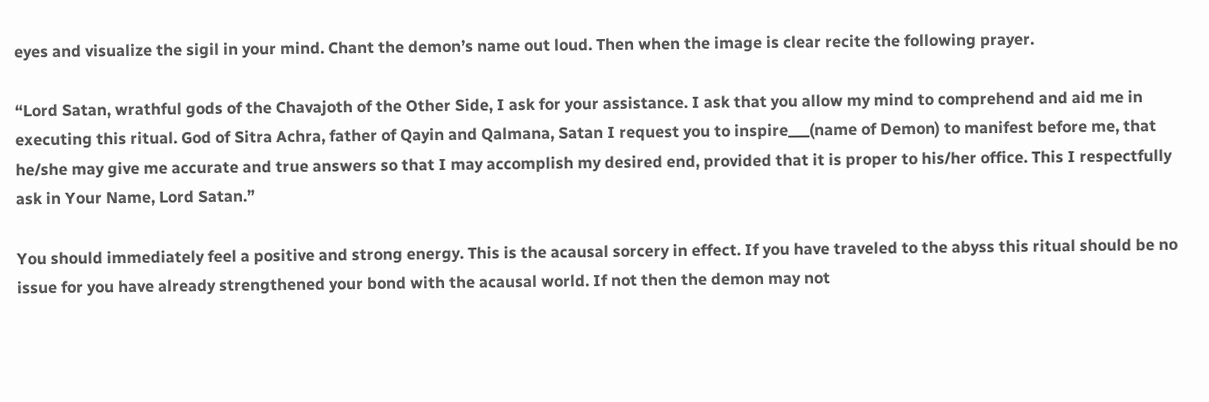eyes and visualize the sigil in your mind. Chant the demon’s name out loud. Then when the image is clear recite the following prayer.

“Lord Satan, wrathful gods of the Chavajoth of the Other Side, I ask for your assistance. I ask that you allow my mind to comprehend and aid me in executing this ritual. God of Sitra Achra, father of Qayin and Qalmana, Satan I request you to inspire___(name of Demon) to manifest before me, that he/she may give me accurate and true answers so that I may accomplish my desired end, provided that it is proper to his/her office. This I respectfully ask in Your Name, Lord Satan.”

You should immediately feel a positive and strong energy. This is the acausal sorcery in effect. If you have traveled to the abyss this ritual should be no issue for you have already strengthened your bond with the acausal world. If not then the demon may not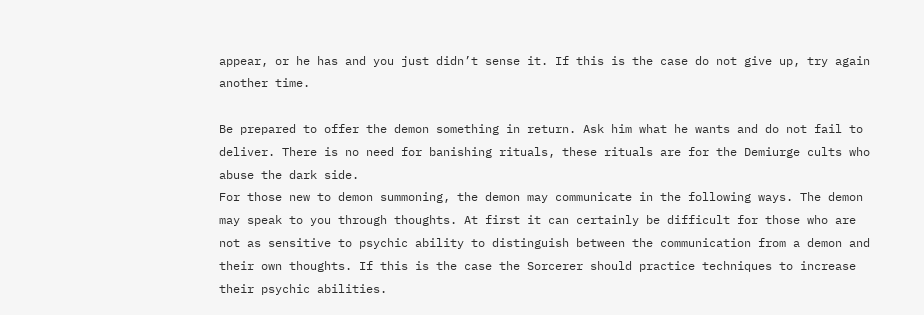appear, or he has and you just didn’t sense it. If this is the case do not give up, try again another time.

Be prepared to offer the demon something in return. Ask him what he wants and do not fail to deliver. There is no need for banishing rituals, these rituals are for the Demiurge cults who abuse the dark side.
For those new to demon summoning, the demon may communicate in the following ways. The demon may speak to you through thoughts. At first it can certainly be difficult for those who are not as sensitive to psychic ability to distinguish between the communication from a demon and their own thoughts. If this is the case the Sorcerer should practice techniques to increase their psychic abilities.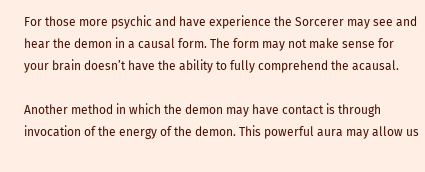For those more psychic and have experience the Sorcerer may see and hear the demon in a causal form. The form may not make sense for your brain doesn’t have the ability to fully comprehend the acausal.

Another method in which the demon may have contact is through invocation of the energy of the demon. This powerful aura may allow us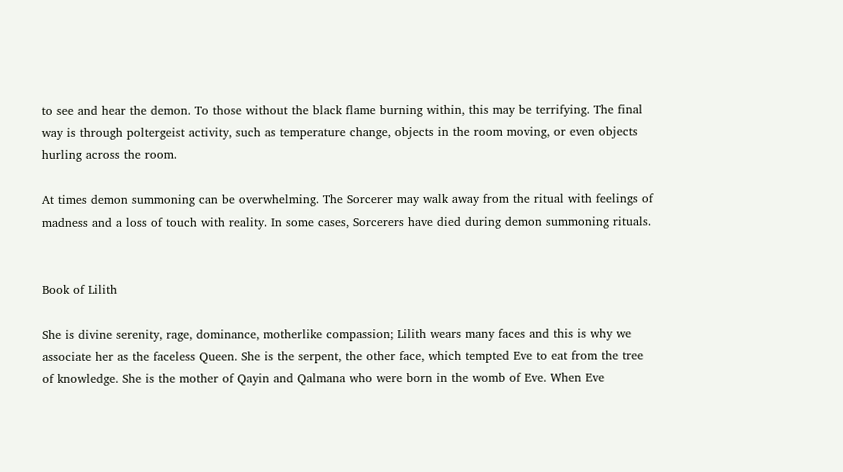to see and hear the demon. To those without the black flame burning within, this may be terrifying. The final way is through poltergeist activity, such as temperature change, objects in the room moving, or even objects hurling across the room.

At times demon summoning can be overwhelming. The Sorcerer may walk away from the ritual with feelings of madness and a loss of touch with reality. In some cases, Sorcerers have died during demon summoning rituals.


Book of Lilith

She is divine serenity, rage, dominance, motherlike compassion; Lilith wears many faces and this is why we associate her as the faceless Queen. She is the serpent, the other face, which tempted Eve to eat from the tree of knowledge. She is the mother of Qayin and Qalmana who were born in the womb of Eve. When Eve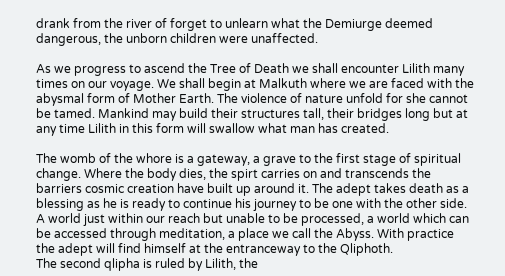drank from the river of forget to unlearn what the Demiurge deemed dangerous, the unborn children were unaffected.

As we progress to ascend the Tree of Death we shall encounter Lilith many times on our voyage. We shall begin at Malkuth where we are faced with the abysmal form of Mother Earth. The violence of nature unfold for she cannot be tamed. Mankind may build their structures tall, their bridges long but at any time Lilith in this form will swallow what man has created.

The womb of the whore is a gateway, a grave to the first stage of spiritual change. Where the body dies, the spirt carries on and transcends the barriers cosmic creation have built up around it. The adept takes death as a blessing as he is ready to continue his journey to be one with the other side. A world just within our reach but unable to be processed, a world which can be accessed through meditation, a place we call the Abyss. With practice the adept will find himself at the entranceway to the Qliphoth.
The second qlipha is ruled by Lilith, the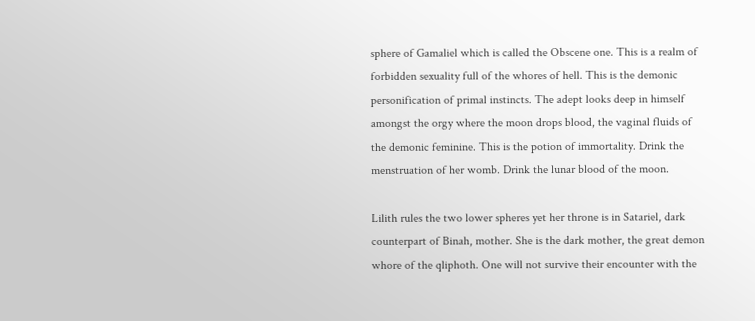sphere of Gamaliel which is called the Obscene one. This is a realm of forbidden sexuality full of the whores of hell. This is the demonic personification of primal instincts. The adept looks deep in himself amongst the orgy where the moon drops blood, the vaginal fluids of the demonic feminine. This is the potion of immortality. Drink the menstruation of her womb. Drink the lunar blood of the moon.

Lilith rules the two lower spheres yet her throne is in Satariel, dark counterpart of Binah, mother. She is the dark mother, the great demon whore of the qliphoth. One will not survive their encounter with the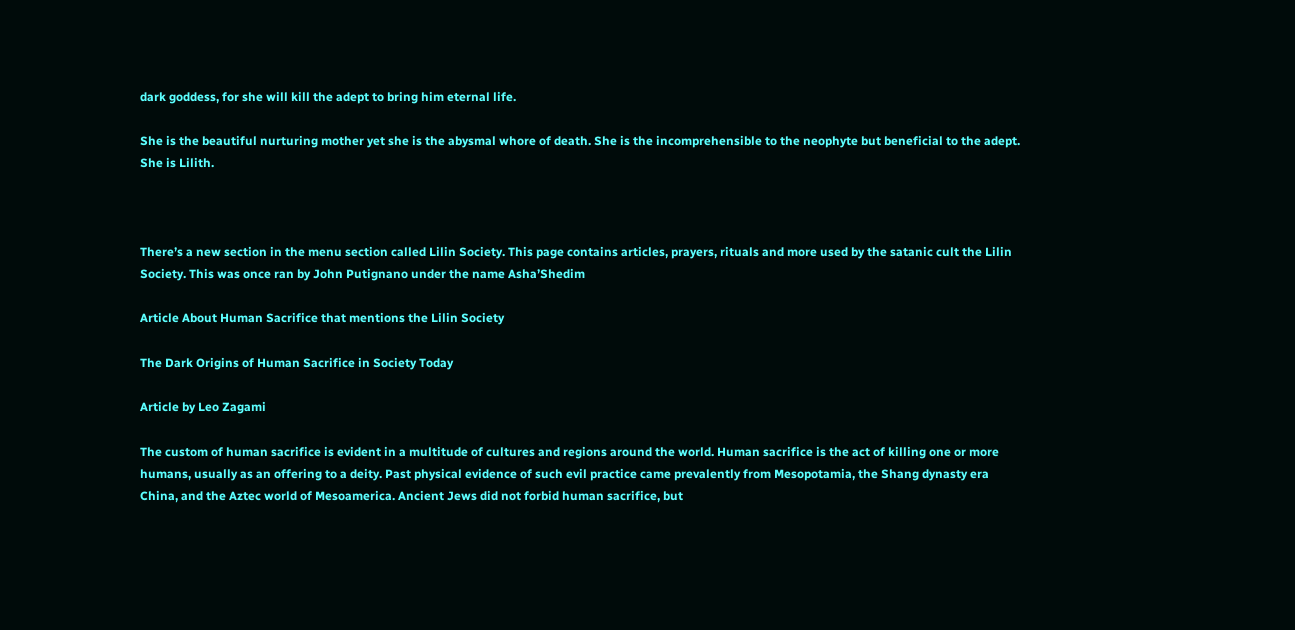dark goddess, for she will kill the adept to bring him eternal life.

She is the beautiful nurturing mother yet she is the abysmal whore of death. She is the incomprehensible to the neophyte but beneficial to the adept. She is Lilith.



There’s a new section in the menu section called Lilin Society. This page contains articles, prayers, rituals and more used by the satanic cult the Lilin Society. This was once ran by John Putignano under the name Asha’Shedim

Article About Human Sacrifice that mentions the Lilin Society

The Dark Origins of Human Sacrifice in Society Today

Article by Leo Zagami

The custom of human sacrifice is evident in a multitude of cultures and regions around the world. Human sacrifice is the act of killing one or more humans, usually as an offering to a deity. Past physical evidence of such evil practice came prevalently from Mesopotamia, the Shang dynasty era China, and the Aztec world of Mesoamerica. Ancient Jews did not forbid human sacrifice, but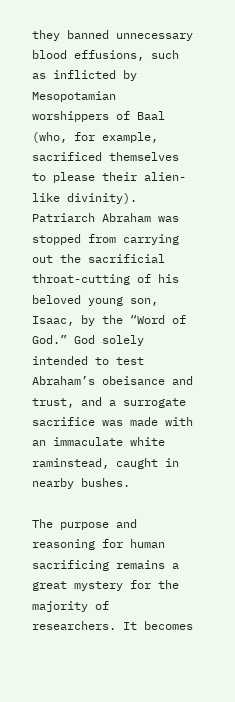they banned unnecessary blood effusions, such as inflicted by Mesopotamian worshippers of Baal (who, for example, sacrificed themselves to please their alien-like divinity). Patriarch Abraham was stopped from carrying out the sacrificial throat-cutting of his beloved young son, Isaac, by the “Word of God.” God solely intended to test Abraham’s obeisance and trust, and a surrogate sacrifice was made with an immaculate white raminstead, caught in nearby bushes.

The purpose and reasoning for human sacrificing remains a great mystery for the majority of researchers. It becomes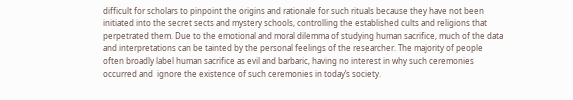difficult for scholars to pinpoint the origins and rationale for such rituals because they have not been initiated into the secret sects and mystery schools, controlling the established cults and religions that perpetrated them. Due to the emotional and moral dilemma of studying human sacrifice, much of the data and interpretations can be tainted by the personal feelings of the researcher. The majority of people often broadly label human sacrifice as evil and barbaric, having no interest in why such ceremonies occurred and  ignore the existence of such ceremonies in today’s society.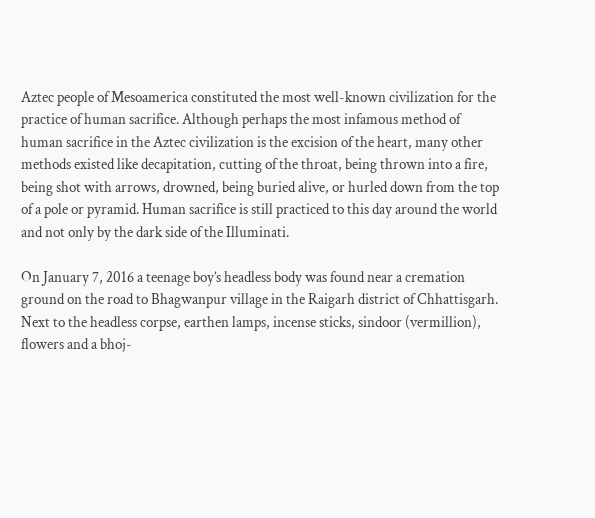Aztec people of Mesoamerica constituted the most well-known civilization for the practice of human sacrifice. Although perhaps the most infamous method of human sacrifice in the Aztec civilization is the excision of the heart, many other methods existed like decapitation, cutting of the throat, being thrown into a fire, being shot with arrows, drowned, being buried alive, or hurled down from the top of a pole or pyramid. Human sacrifice is still practiced to this day around the world and not only by the dark side of the Illuminati.

On January 7, 2016 a teenage boy’s headless body was found near a cremation ground on the road to Bhagwanpur village in the Raigarh district of Chhattisgarh. Next to the headless corpse, earthen lamps, incense sticks, sindoor (vermillion), flowers and a bhoj-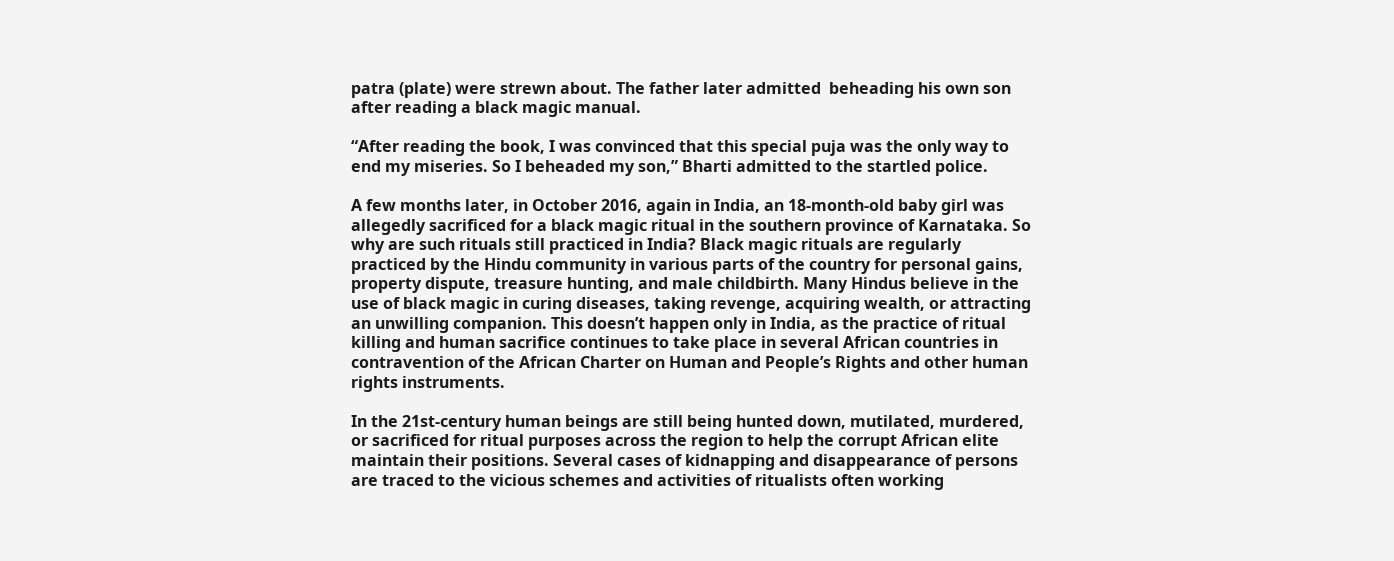patra (plate) were strewn about. The father later admitted  beheading his own son after reading a black magic manual.

“After reading the book, I was convinced that this special puja was the only way to end my miseries. So I beheaded my son,” Bharti admitted to the startled police.

A few months later, in October 2016, again in India, an 18-month-old baby girl was allegedly sacrificed for a black magic ritual in the southern province of Karnataka. So why are such rituals still practiced in India? Black magic rituals are regularly practiced by the Hindu community in various parts of the country for personal gains, property dispute, treasure hunting, and male childbirth. Many Hindus believe in the use of black magic in curing diseases, taking revenge, acquiring wealth, or attracting an unwilling companion. This doesn’t happen only in India, as the practice of ritual killing and human sacrifice continues to take place in several African countries in contravention of the African Charter on Human and People’s Rights and other human rights instruments.

In the 21st-century human beings are still being hunted down, mutilated, murdered, or sacrificed for ritual purposes across the region to help the corrupt African elite maintain their positions. Several cases of kidnapping and disappearance of persons are traced to the vicious schemes and activities of ritualists often working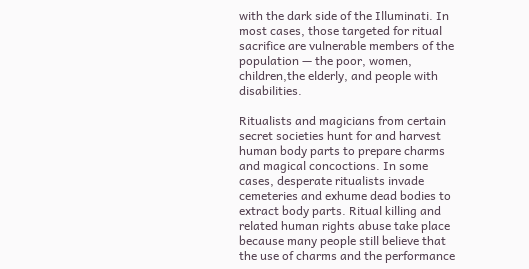with the dark side of the Illuminati. In most cases, those targeted for ritual sacrifice are vulnerable members of the population — the poor, women, children,the elderly, and people with disabilities.

Ritualists and magicians from certain secret societies hunt for and harvest human body parts to prepare charms and magical concoctions. In some cases, desperate ritualists invade cemeteries and exhume dead bodies to extract body parts. Ritual killing and related human rights abuse take place because many people still believe that the use of charms and the performance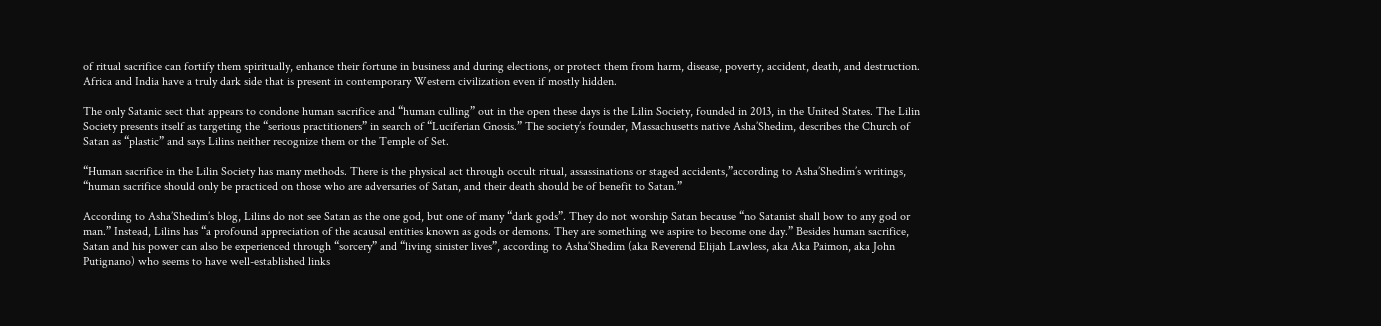of ritual sacrifice can fortify them spiritually, enhance their fortune in business and during elections, or protect them from harm, disease, poverty, accident, death, and destruction. Africa and India have a truly dark side that is present in contemporary Western civilization even if mostly hidden.

The only Satanic sect that appears to condone human sacrifice and “human culling” out in the open these days is the Lilin Society, founded in 2013, in the United States. The Lilin Society presents itself as targeting the “serious practitioners” in search of “Luciferian Gnosis.” The society’s founder, Massachusetts native Asha’Shedim, describes the Church of Satan as “plastic” and says Lilins neither recognize them or the Temple of Set.

“Human sacrifice in the Lilin Society has many methods. There is the physical act through occult ritual, assassinations or staged accidents,”according to Asha’Shedim’s writings, “human sacrifice should only be practiced on those who are adversaries of Satan, and their death should be of benefit to Satan.”

According to Asha’Shedim’s blog, Lilins do not see Satan as the one god, but one of many “dark gods”. They do not worship Satan because “no Satanist shall bow to any god or man.” Instead, Lilins has “a profound appreciation of the acausal entities known as gods or demons. They are something we aspire to become one day.” Besides human sacrifice, Satan and his power can also be experienced through “sorcery” and “living sinister lives”, according to Asha’Shedim (aka Reverend Elijah Lawless, aka Aka Paimon, aka John Putignano) who seems to have well-established links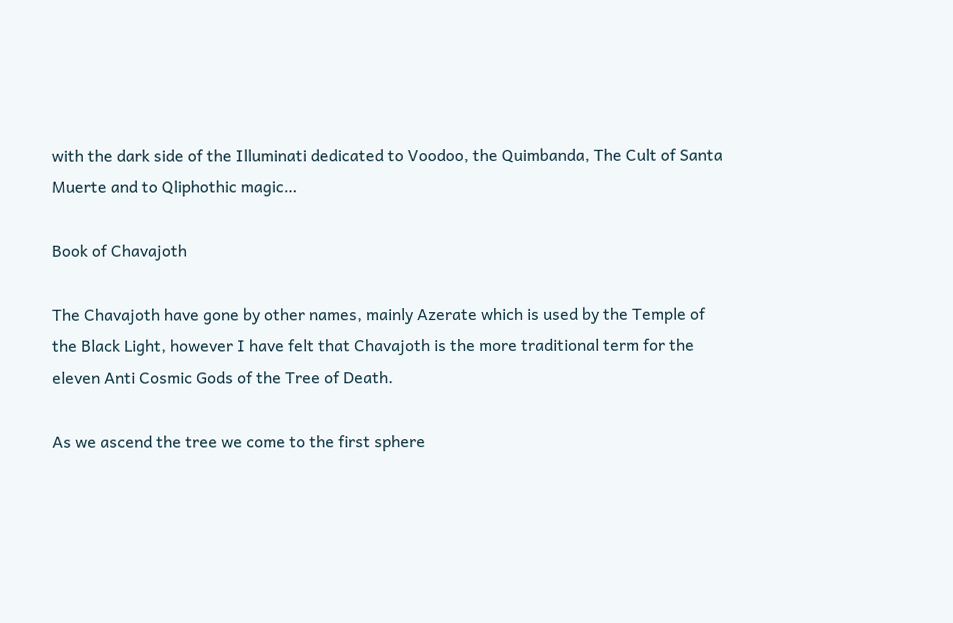with the dark side of the Illuminati dedicated to Voodoo, the Quimbanda, The Cult of Santa Muerte and to Qliphothic magic…

Book of Chavajoth

The Chavajoth have gone by other names, mainly Azerate which is used by the Temple of the Black Light, however I have felt that Chavajoth is the more traditional term for the eleven Anti Cosmic Gods of the Tree of Death.

As we ascend the tree we come to the first sphere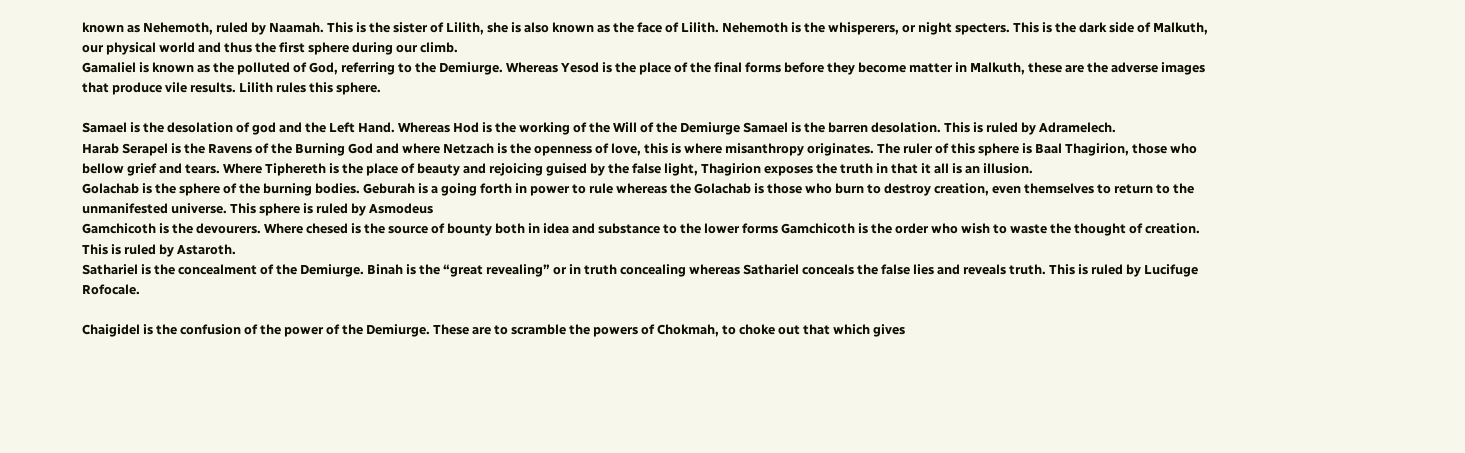known as Nehemoth, ruled by Naamah. This is the sister of Lilith, she is also known as the face of Lilith. Nehemoth is the whisperers, or night specters. This is the dark side of Malkuth, our physical world and thus the first sphere during our climb.
Gamaliel is known as the polluted of God, referring to the Demiurge. Whereas Yesod is the place of the final forms before they become matter in Malkuth, these are the adverse images that produce vile results. Lilith rules this sphere.

Samael is the desolation of god and the Left Hand. Whereas Hod is the working of the Will of the Demiurge Samael is the barren desolation. This is ruled by Adramelech.
Harab Serapel is the Ravens of the Burning God and where Netzach is the openness of love, this is where misanthropy originates. The ruler of this sphere is Baal Thagirion, those who bellow grief and tears. Where Tiphereth is the place of beauty and rejoicing guised by the false light, Thagirion exposes the truth in that it all is an illusion.
Golachab is the sphere of the burning bodies. Geburah is a going forth in power to rule whereas the Golachab is those who burn to destroy creation, even themselves to return to the unmanifested universe. This sphere is ruled by Asmodeus
Gamchicoth is the devourers. Where chesed is the source of bounty both in idea and substance to the lower forms Gamchicoth is the order who wish to waste the thought of creation. This is ruled by Astaroth.
Sathariel is the concealment of the Demiurge. Binah is the “great revealing” or in truth concealing whereas Sathariel conceals the false lies and reveals truth. This is ruled by Lucifuge Rofocale.

Chaigidel is the confusion of the power of the Demiurge. These are to scramble the powers of Chokmah, to choke out that which gives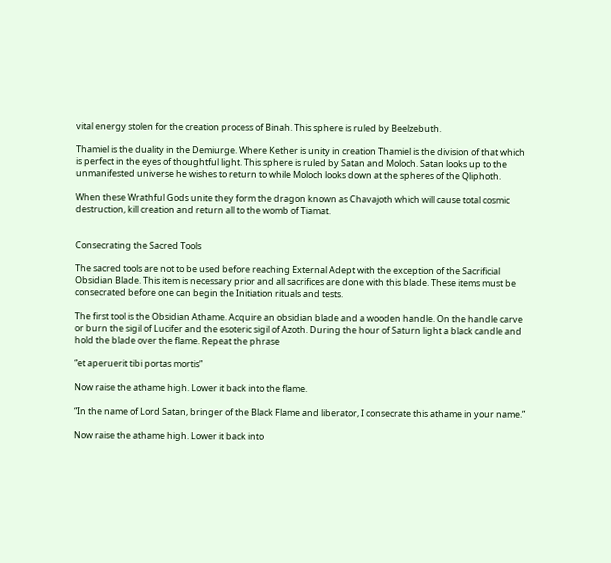vital energy stolen for the creation process of Binah. This sphere is ruled by Beelzebuth.

Thamiel is the duality in the Demiurge. Where Kether is unity in creation Thamiel is the division of that which is perfect in the eyes of thoughtful light. This sphere is ruled by Satan and Moloch. Satan looks up to the unmanifested universe he wishes to return to while Moloch looks down at the spheres of the Qliphoth.

When these Wrathful Gods unite they form the dragon known as Chavajoth which will cause total cosmic destruction, kill creation and return all to the womb of Tiamat.


Consecrating the Sacred Tools

The sacred tools are not to be used before reaching External Adept with the exception of the Sacrificial Obsidian Blade. This item is necessary prior and all sacrifices are done with this blade. These items must be consecrated before one can begin the Initiation rituals and tests.

The first tool is the Obsidian Athame. Acquire an obsidian blade and a wooden handle. On the handle carve or burn the sigil of Lucifer and the esoteric sigil of Azoth. During the hour of Saturn light a black candle and hold the blade over the flame. Repeat the phrase

“et aperuerit tibi portas mortis”

Now raise the athame high. Lower it back into the flame.

“In the name of Lord Satan, bringer of the Black Flame and liberator, I consecrate this athame in your name.”

Now raise the athame high. Lower it back into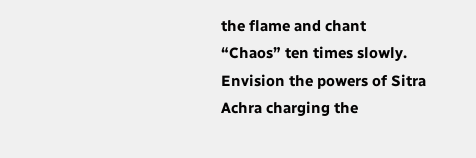the flame and chant “Chaos” ten times slowly. Envision the powers of Sitra Achra charging the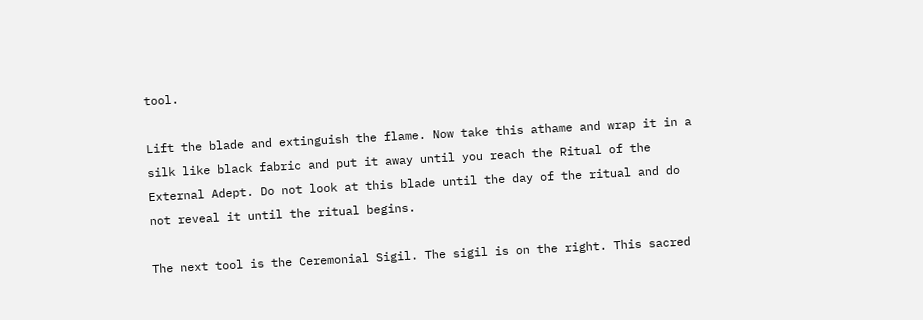tool.

Lift the blade and extinguish the flame. Now take this athame and wrap it in a silk like black fabric and put it away until you reach the Ritual of the External Adept. Do not look at this blade until the day of the ritual and do not reveal it until the ritual begins.

The next tool is the Ceremonial Sigil. The sigil is on the right. This sacred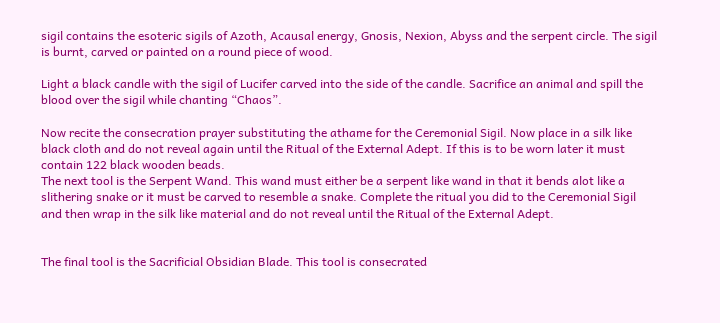sigil contains the esoteric sigils of Azoth, Acausal energy, Gnosis, Nexion, Abyss and the serpent circle. The sigil is burnt, carved or painted on a round piece of wood.

Light a black candle with the sigil of Lucifer carved into the side of the candle. Sacrifice an animal and spill the blood over the sigil while chanting “Chaos”.

Now recite the consecration prayer substituting the athame for the Ceremonial Sigil. Now place in a silk like black cloth and do not reveal again until the Ritual of the External Adept. If this is to be worn later it must contain 122 black wooden beads.
The next tool is the Serpent Wand. This wand must either be a serpent like wand in that it bends alot like a slithering snake or it must be carved to resemble a snake. Complete the ritual you did to the Ceremonial Sigil and then wrap in the silk like material and do not reveal until the Ritual of the External Adept.


The final tool is the Sacrificial Obsidian Blade. This tool is consecrated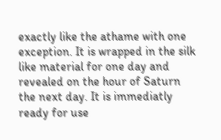exactly like the athame with one exception. It is wrapped in the silk like material for one day and revealed on the hour of Saturn the next day. It is immediatly ready for use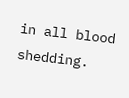in all blood shedding.